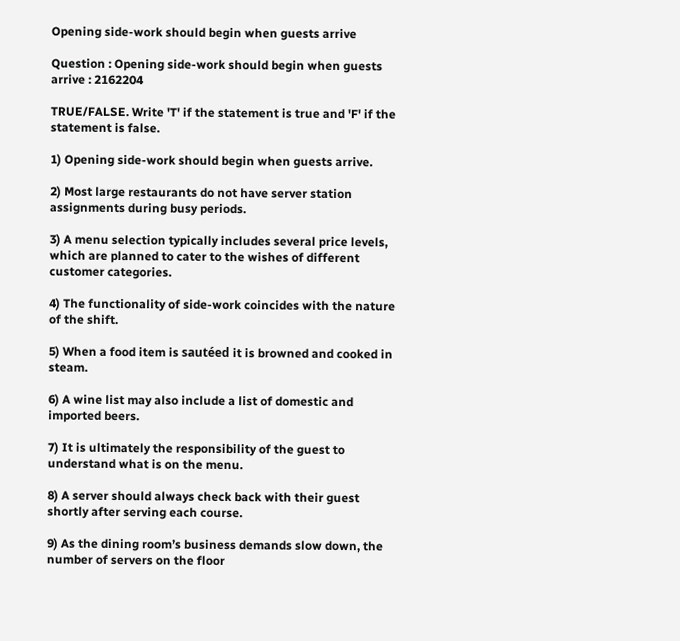Opening side-work should begin when guests arrive

Question : Opening side-work should begin when guests arrive : 2162204

TRUE/FALSE. Write 'T' if the statement is true and 'F' if the statement is false.

1) Opening side-work should begin when guests arrive.

2) Most large restaurants do not have server station assignments during busy periods.

3) A menu selection typically includes several price levels, which are planned to cater to the wishes of different customer categories.

4) The functionality of side-work coincides with the nature of the shift.

5) When a food item is sautéed it is browned and cooked in steam.

6) A wine list may also include a list of domestic and imported beers.

7) It is ultimately the responsibility of the guest to understand what is on the menu.

8) A server should always check back with their guest shortly after serving each course.

9) As the dining room’s business demands slow down, the number of servers on the floor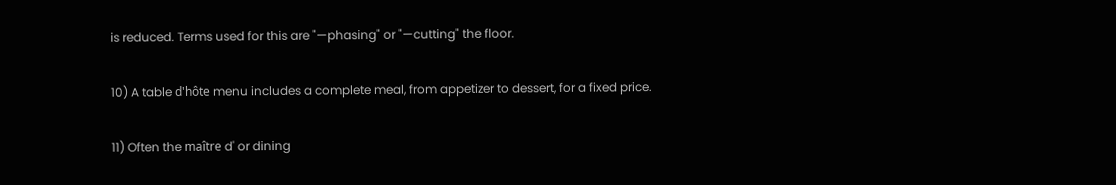is reduced. Terms used for this are "—phasing" or "—cutting" the floor.

10) A table d'hôte menu includes a complete meal, from appetizer to dessert, for a fixed price.

11) Often the maître d' or dining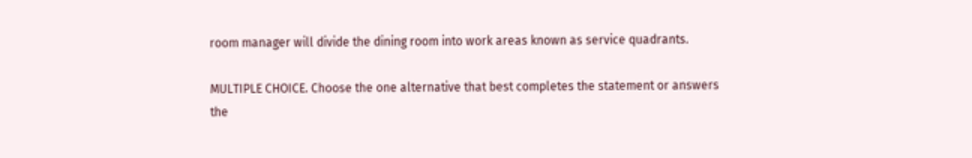room manager will divide the dining room into work areas known as service quadrants.

MULTIPLE CHOICE. Choose the one alternative that best completes the statement or answers the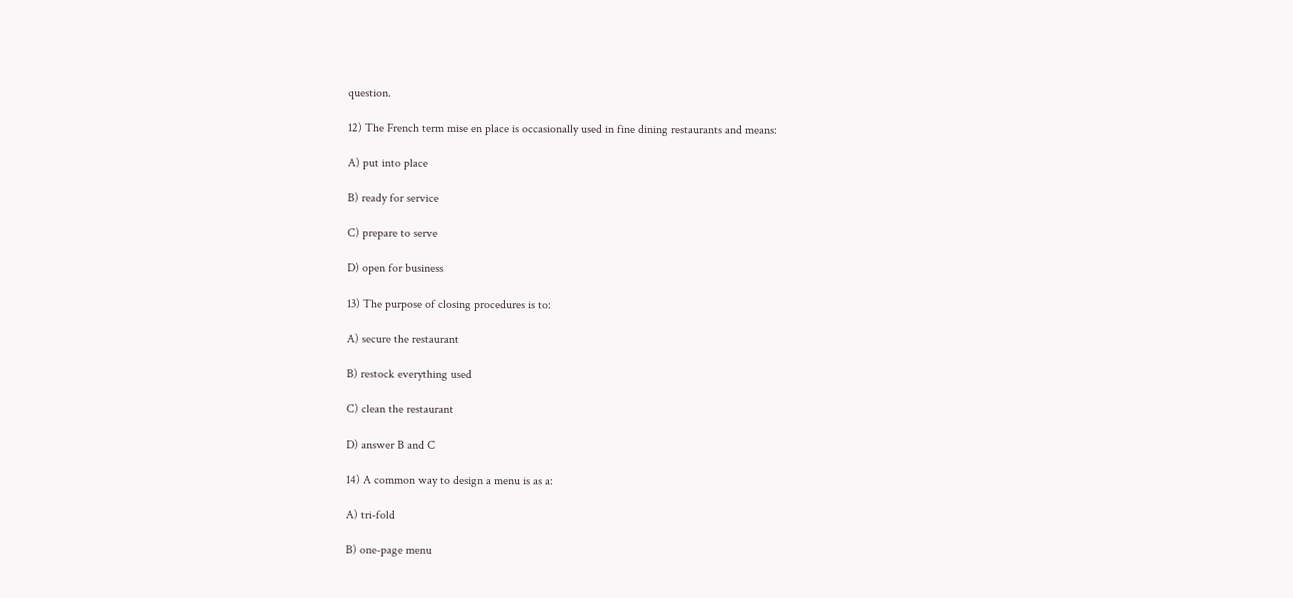question.

12) The French term mise en place is occasionally used in fine dining restaurants and means:

A) put into place

B) ready for service

C) prepare to serve

D) open for business

13) The purpose of closing procedures is to:

A) secure the restaurant

B) restock everything used

C) clean the restaurant

D) answer B and C

14) A common way to design a menu is as a:

A) tri-fold

B) one-page menu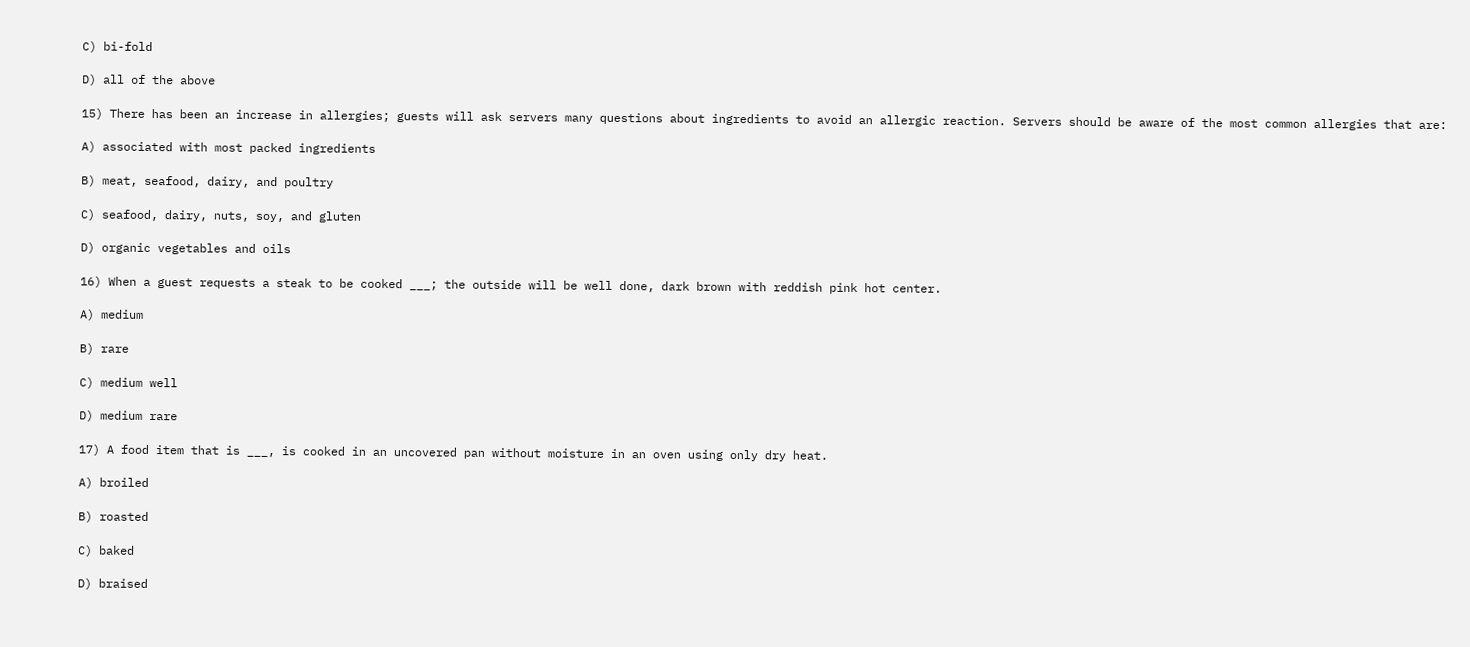C) bi-fold

D) all of the above

15) There has been an increase in allergies; guests will ask servers many questions about ingredients to avoid an allergic reaction. Servers should be aware of the most common allergies that are:

A) associated with most packed ingredients

B) meat, seafood, dairy, and poultry

C) seafood, dairy, nuts, soy, and gluten

D) organic vegetables and oils

16) When a guest requests a steak to be cooked ___; the outside will be well done, dark brown with reddish pink hot center.

A) medium

B) rare

C) medium well

D) medium rare

17) A food item that is ___, is cooked in an uncovered pan without moisture in an oven using only dry heat.

A) broiled

B) roasted

C) baked

D) braised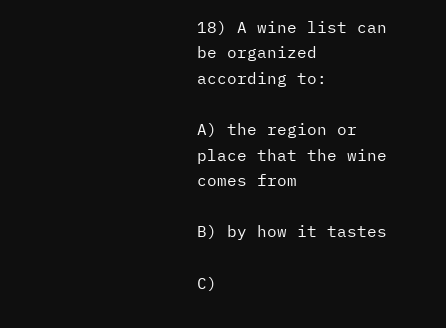18) A wine list can be organized according to:

A) the region or place that the wine comes from

B) by how it tastes

C)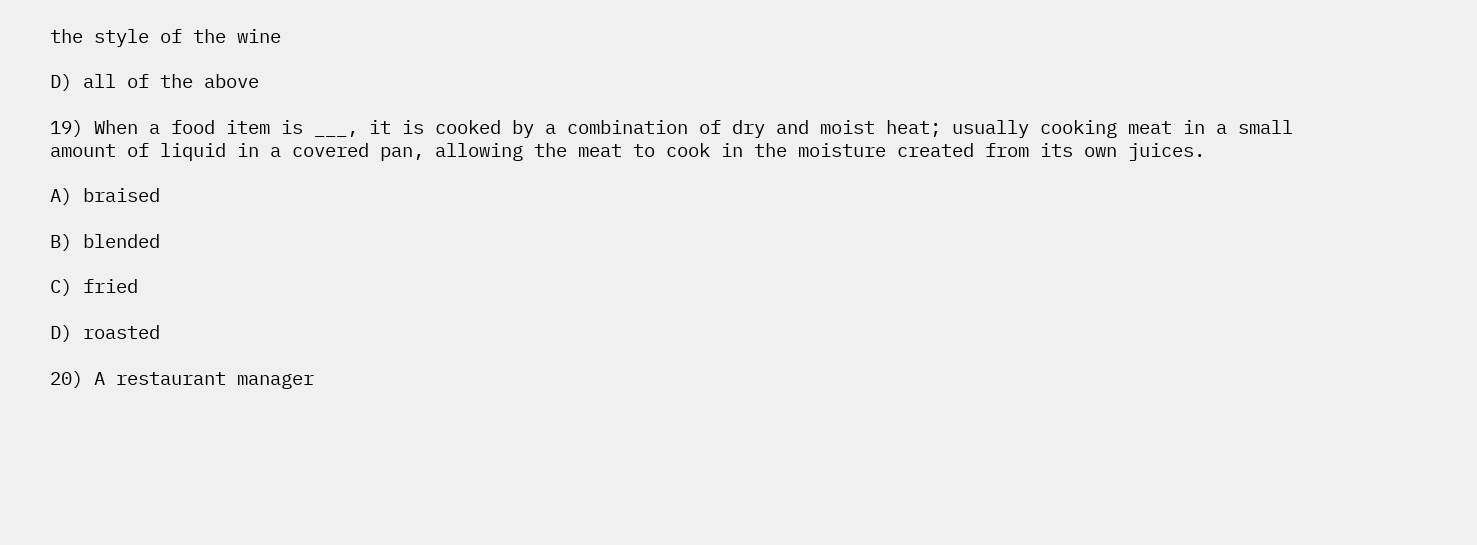the style of the wine

D) all of the above

19) When a food item is ___, it is cooked by a combination of dry and moist heat; usually cooking meat in a small amount of liquid in a covered pan, allowing the meat to cook in the moisture created from its own juices.

A) braised

B) blended

C) fried

D) roasted

20) A restaurant manager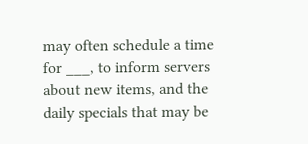may often schedule a time for ___, to inform servers about new items, and the daily specials that may be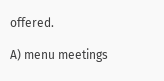offered.

A) menu meetings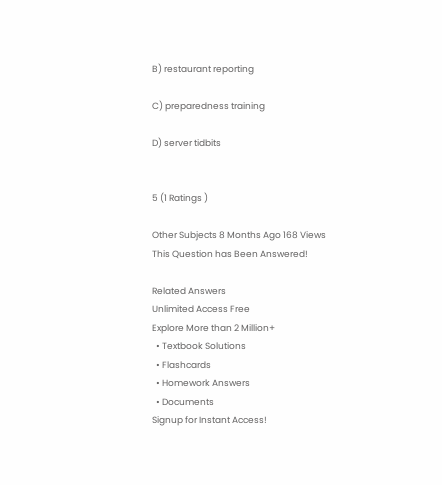B) restaurant reporting

C) preparedness training

D) server tidbits


5 (1 Ratings )

Other Subjects 8 Months Ago 168 Views
This Question has Been Answered!

Related Answers
Unlimited Access Free
Explore More than 2 Million+
  • Textbook Solutions
  • Flashcards
  • Homework Answers
  • Documents
Signup for Instant Access!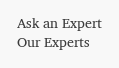Ask an Expert
Our Experts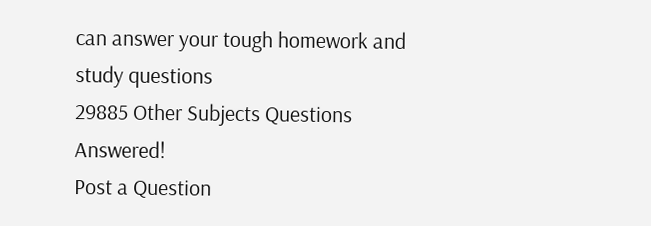can answer your tough homework and study questions
29885 Other Subjects Questions Answered!
Post a Question